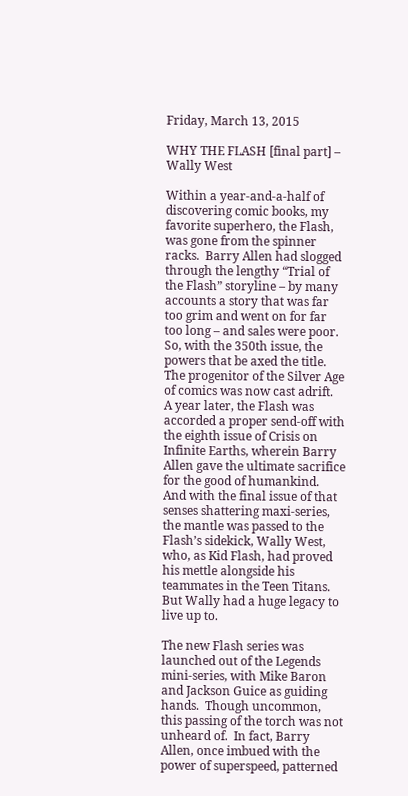Friday, March 13, 2015

WHY THE FLASH [final part] – Wally West

Within a year-and-a-half of discovering comic books, my favorite superhero, the Flash, was gone from the spinner racks.  Barry Allen had slogged through the lengthy “Trial of the Flash” storyline – by many accounts a story that was far too grim and went on for far too long – and sales were poor.  So, with the 350th issue, the powers that be axed the title.  The progenitor of the Silver Age of comics was now cast adrift.  A year later, the Flash was accorded a proper send-off with the eighth issue of Crisis on Infinite Earths, wherein Barry Allen gave the ultimate sacrifice for the good of humankind.  And with the final issue of that senses shattering maxi-series, the mantle was passed to the Flash’s sidekick, Wally West, who, as Kid Flash, had proved his mettle alongside his teammates in the Teen Titans.  But Wally had a huge legacy to live up to.

The new Flash series was launched out of the Legends mini-series, with Mike Baron and Jackson Guice as guiding hands.  Though uncommon, this passing of the torch was not unheard of.  In fact, Barry Allen, once imbued with the power of superspeed, patterned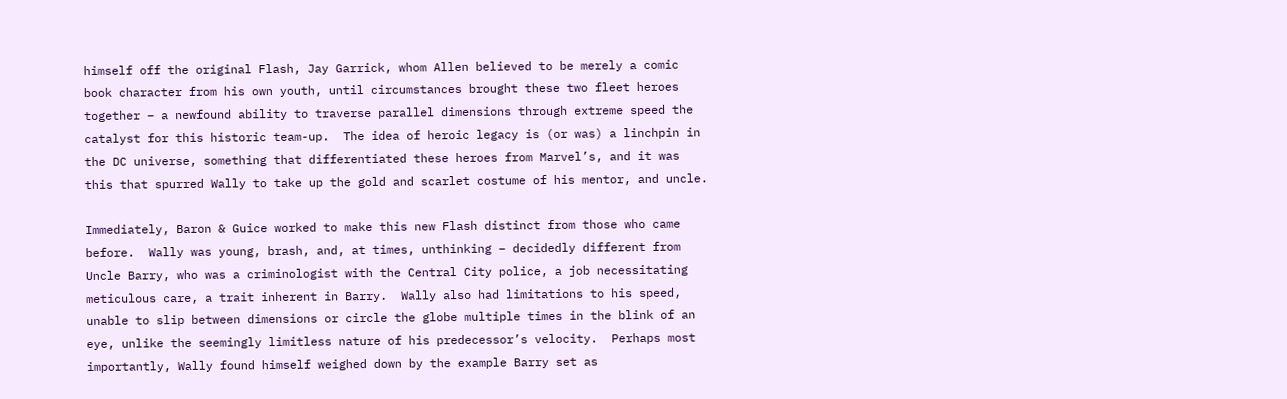himself off the original Flash, Jay Garrick, whom Allen believed to be merely a comic book character from his own youth, until circumstances brought these two fleet heroes together – a newfound ability to traverse parallel dimensions through extreme speed the catalyst for this historic team-up.  The idea of heroic legacy is (or was) a linchpin in the DC universe, something that differentiated these heroes from Marvel’s, and it was this that spurred Wally to take up the gold and scarlet costume of his mentor, and uncle.

Immediately, Baron & Guice worked to make this new Flash distinct from those who came before.  Wally was young, brash, and, at times, unthinking – decidedly different from Uncle Barry, who was a criminologist with the Central City police, a job necessitating meticulous care, a trait inherent in Barry.  Wally also had limitations to his speed, unable to slip between dimensions or circle the globe multiple times in the blink of an eye, unlike the seemingly limitless nature of his predecessor’s velocity.  Perhaps most importantly, Wally found himself weighed down by the example Barry set as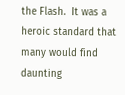the Flash.  It was a heroic standard that many would find daunting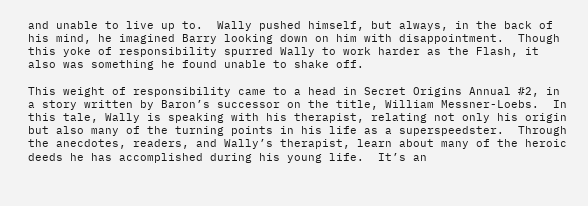and unable to live up to.  Wally pushed himself, but always, in the back of his mind, he imagined Barry looking down on him with disappointment.  Though this yoke of responsibility spurred Wally to work harder as the Flash, it also was something he found unable to shake off.

This weight of responsibility came to a head in Secret Origins Annual #2, in a story written by Baron’s successor on the title, William Messner-Loebs.  In this tale, Wally is speaking with his therapist, relating not only his origin but also many of the turning points in his life as a superspeedster.  Through the anecdotes, readers, and Wally’s therapist, learn about many of the heroic deeds he has accomplished during his young life.  It’s an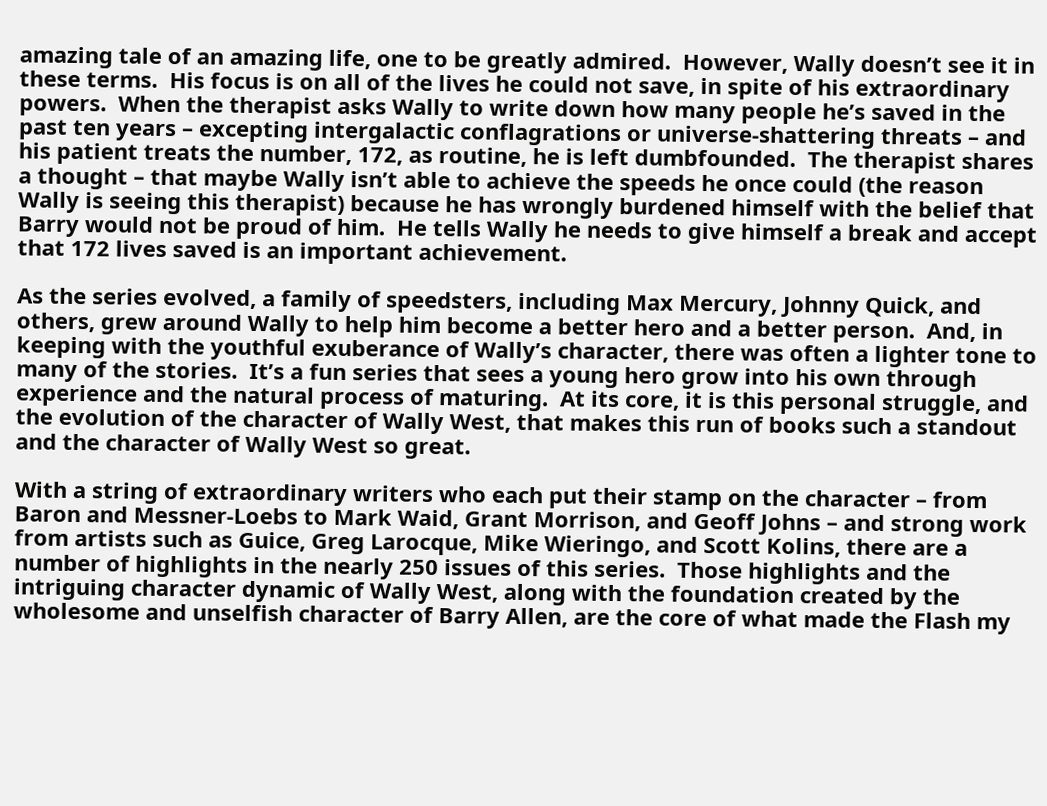amazing tale of an amazing life, one to be greatly admired.  However, Wally doesn’t see it in these terms.  His focus is on all of the lives he could not save, in spite of his extraordinary powers.  When the therapist asks Wally to write down how many people he’s saved in the past ten years – excepting intergalactic conflagrations or universe-shattering threats – and his patient treats the number, 172, as routine, he is left dumbfounded.  The therapist shares a thought – that maybe Wally isn’t able to achieve the speeds he once could (the reason Wally is seeing this therapist) because he has wrongly burdened himself with the belief that Barry would not be proud of him.  He tells Wally he needs to give himself a break and accept that 172 lives saved is an important achievement.

As the series evolved, a family of speedsters, including Max Mercury, Johnny Quick, and others, grew around Wally to help him become a better hero and a better person.  And, in keeping with the youthful exuberance of Wally’s character, there was often a lighter tone to many of the stories.  It’s a fun series that sees a young hero grow into his own through experience and the natural process of maturing.  At its core, it is this personal struggle, and the evolution of the character of Wally West, that makes this run of books such a standout and the character of Wally West so great.

With a string of extraordinary writers who each put their stamp on the character – from Baron and Messner-Loebs to Mark Waid, Grant Morrison, and Geoff Johns – and strong work from artists such as Guice, Greg Larocque, Mike Wieringo, and Scott Kolins, there are a number of highlights in the nearly 250 issues of this series.  Those highlights and the intriguing character dynamic of Wally West, along with the foundation created by the wholesome and unselfish character of Barry Allen, are the core of what made the Flash my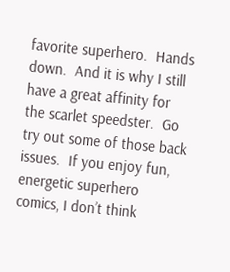favorite superhero.  Hands down.  And it is why I still have a great affinity for the scarlet speedster.  Go try out some of those back issues.  If you enjoy fun, energetic superhero comics, I don’t think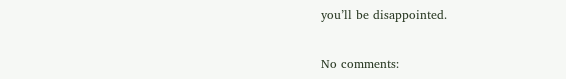you’ll be disappointed.


No comments: